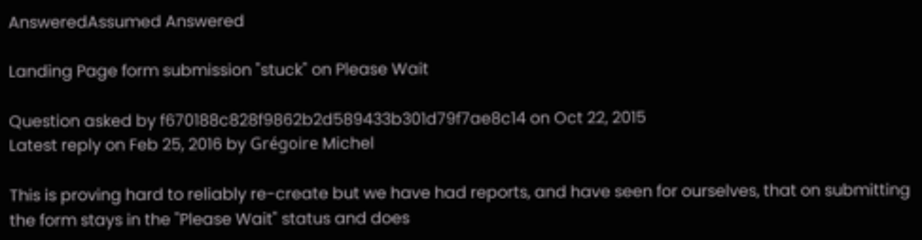AnsweredAssumed Answered

Landing Page form submission "stuck" on Please Wait

Question asked by f670188c828f9862b2d589433b301d79f7ae8c14 on Oct 22, 2015
Latest reply on Feb 25, 2016 by Grégoire Michel

This is proving hard to reliably re-create but we have had reports, and have seen for ourselves, that on submitting the form stays in the "Please Wait" status and does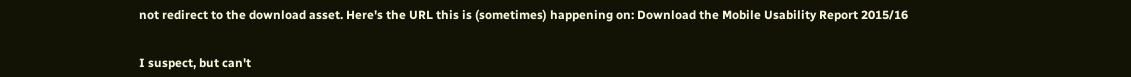not redirect to the download asset. Here's the URL this is (sometimes) happening on: Download the Mobile Usability Report 2015/16


I suspect, but can't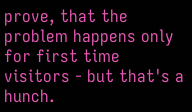prove, that the problem happens only for first time visitors - but that's a hunch.